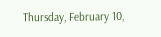Thursday, February 10,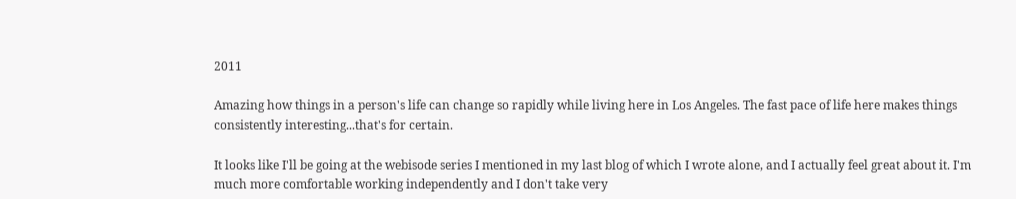2011

Amazing how things in a person's life can change so rapidly while living here in Los Angeles. The fast pace of life here makes things consistently interesting...that's for certain.

It looks like I'll be going at the webisode series I mentioned in my last blog of which I wrote alone, and I actually feel great about it. I'm much more comfortable working independently and I don't take very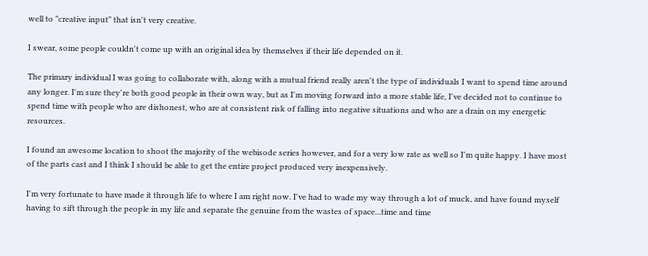well to "creative input" that isn't very creative.

I swear, some people couldn't come up with an original idea by themselves if their life depended on it.

The primary individual I was going to collaborate with, along with a mutual friend really aren't the type of individuals I want to spend time around any longer. I'm sure they're both good people in their own way, but as I'm moving forward into a more stable life, I've decided not to continue to spend time with people who are dishonest, who are at consistent risk of falling into negative situations and who are a drain on my energetic resources.

I found an awesome location to shoot the majority of the webisode series however, and for a very low rate as well so I'm quite happy. I have most of the parts cast and I think I should be able to get the entire project produced very inexpensively.

I'm very fortunate to have made it through life to where I am right now. I've had to wade my way through a lot of muck, and have found myself having to sift through the people in my life and separate the genuine from the wastes of space...time and time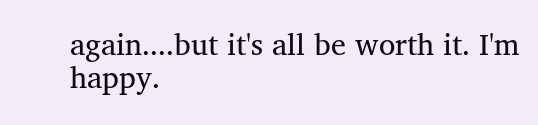again....but it's all be worth it. I'm happy.